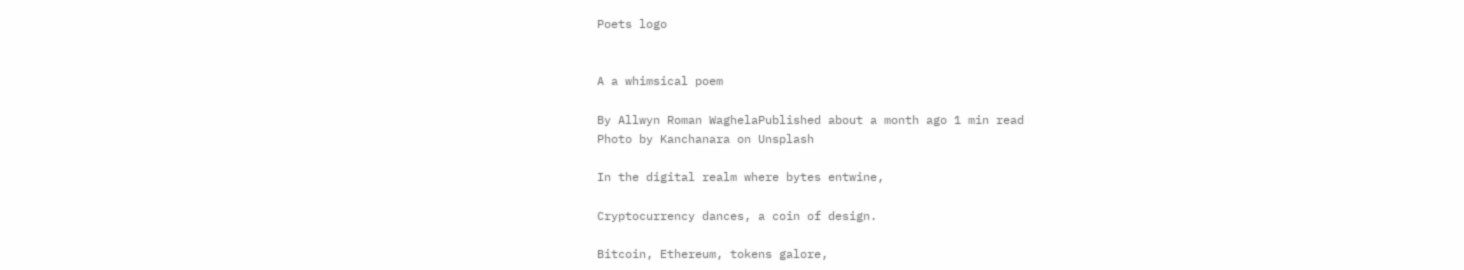Poets logo


A a whimsical poem

By Allwyn Roman WaghelaPublished about a month ago 1 min read
Photo by Kanchanara on Unsplash

In the digital realm where bytes entwine,

Cryptocurrency dances, a coin of design.

Bitcoin, Ethereum, tokens galore,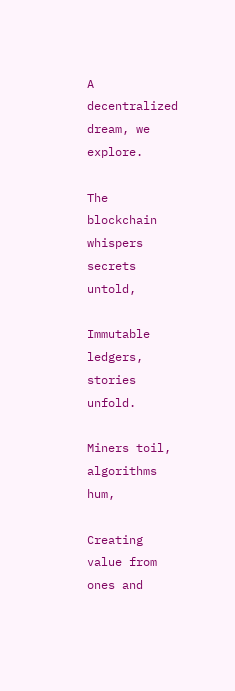A decentralized dream, we explore.

The blockchain whispers secrets untold,

Immutable ledgers, stories unfold.

Miners toil, algorithms hum,

Creating value from ones and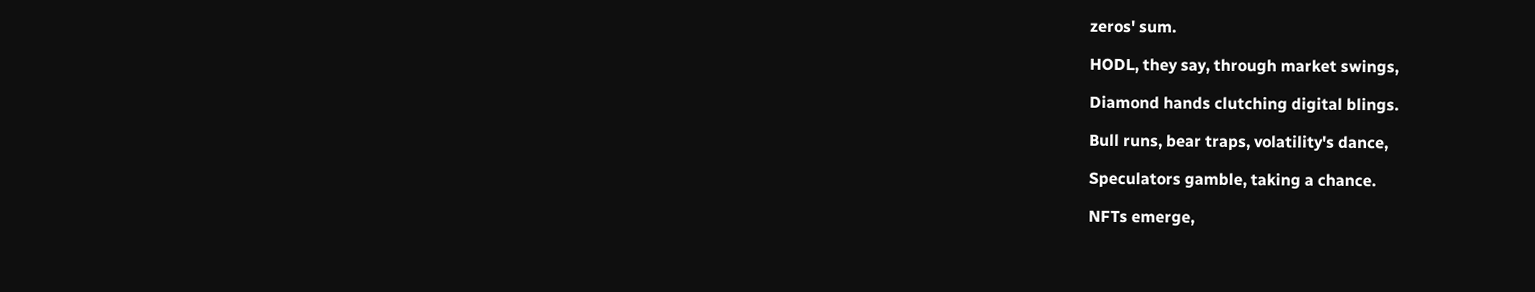zeros' sum.

HODL, they say, through market swings,

Diamond hands clutching digital blings.

Bull runs, bear traps, volatility's dance,

Speculators gamble, taking a chance.

NFTs emerge,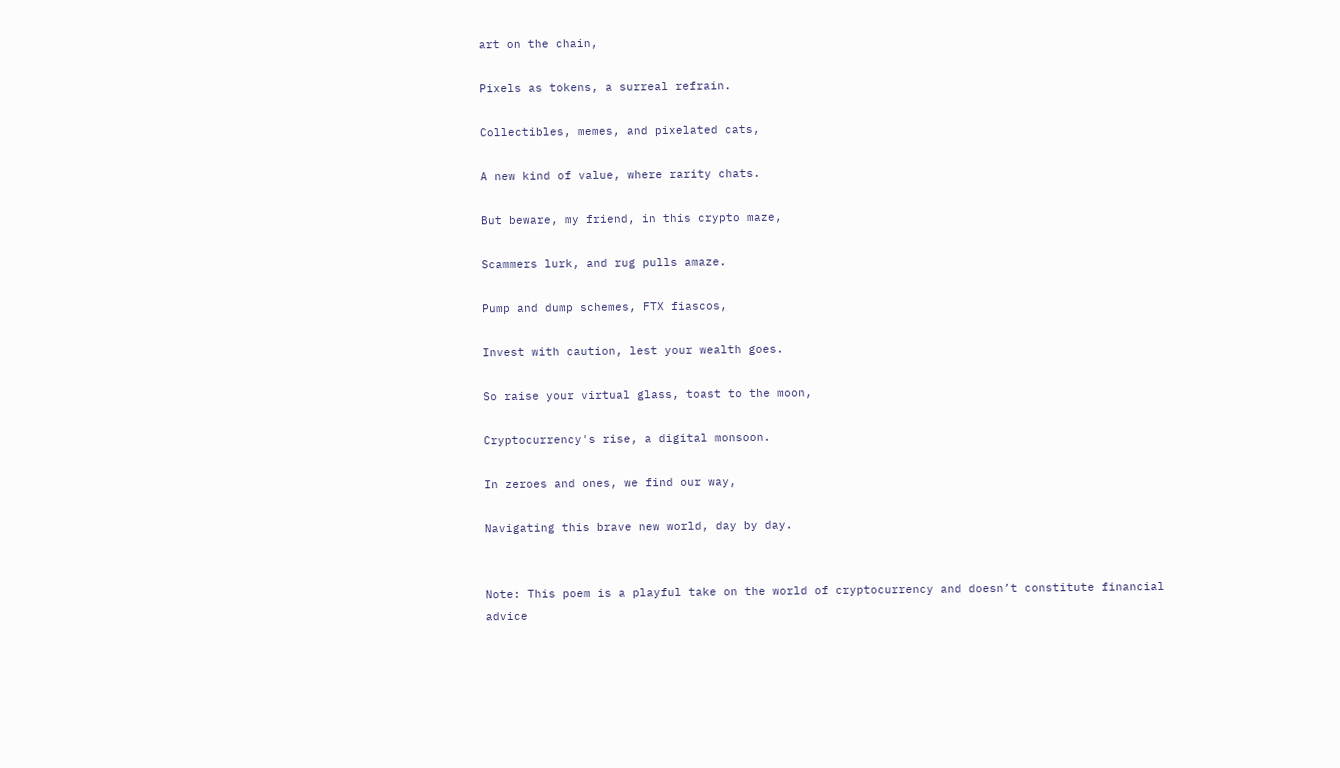art on the chain,

Pixels as tokens, a surreal refrain.

Collectibles, memes, and pixelated cats,

A new kind of value, where rarity chats.

But beware, my friend, in this crypto maze,

Scammers lurk, and rug pulls amaze.

Pump and dump schemes, FTX fiascos,

Invest with caution, lest your wealth goes.

So raise your virtual glass, toast to the moon,

Cryptocurrency's rise, a digital monsoon.

In zeroes and ones, we find our way,

Navigating this brave new world, day by day.


Note: This poem is a playful take on the world of cryptocurrency and doesn’t constitute financial advice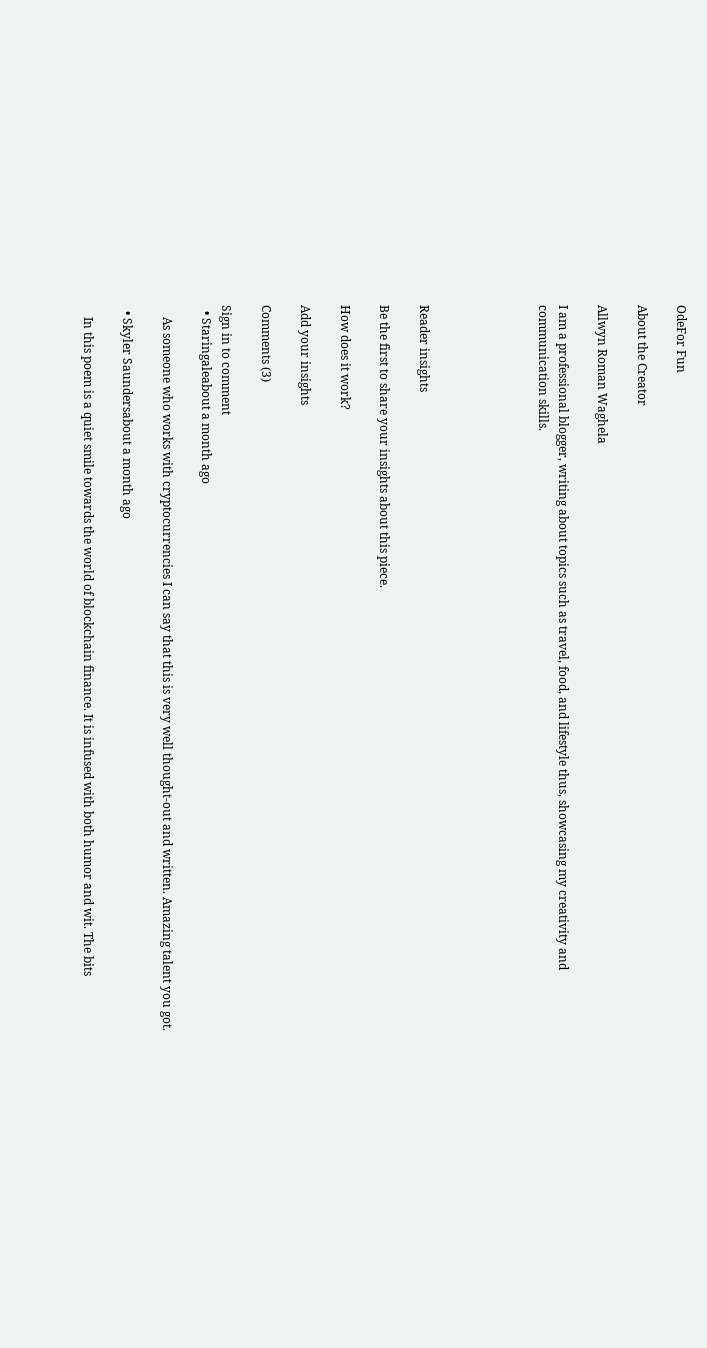OdeFor Fun

About the Creator

Allwyn Roman Waghela

I am a professional blogger, writing about topics such as travel, food, and lifestyle thus, showcasing my creativity and communication skills.





Reader insights

Be the first to share your insights about this piece.

How does it work?

Add your insights

Comments (3)

Sign in to comment
  • Staringaleabout a month ago

    As someone who works with cryptocurrencies I can say that this is very well thought-out and written. Amazing talent you got.

  • Skyler Saundersabout a month ago

    In this poem is a quiet smile towards the world of blockchain finance. It is infused with both humor and wit. The bits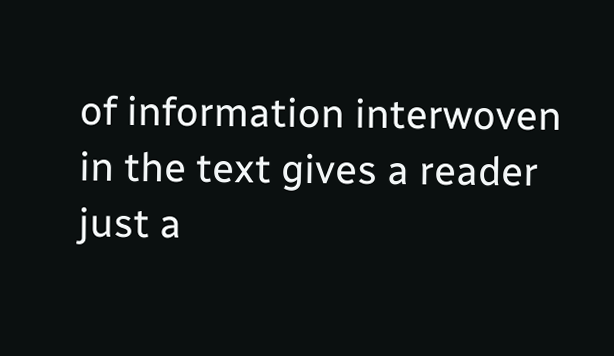of information interwoven in the text gives a reader just a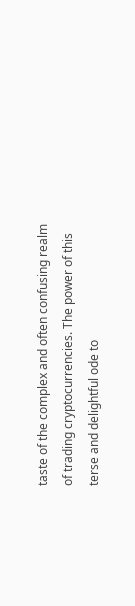taste of the complex and often confusing realm of trading cryptocurrencies. The power of this terse and delightful ode to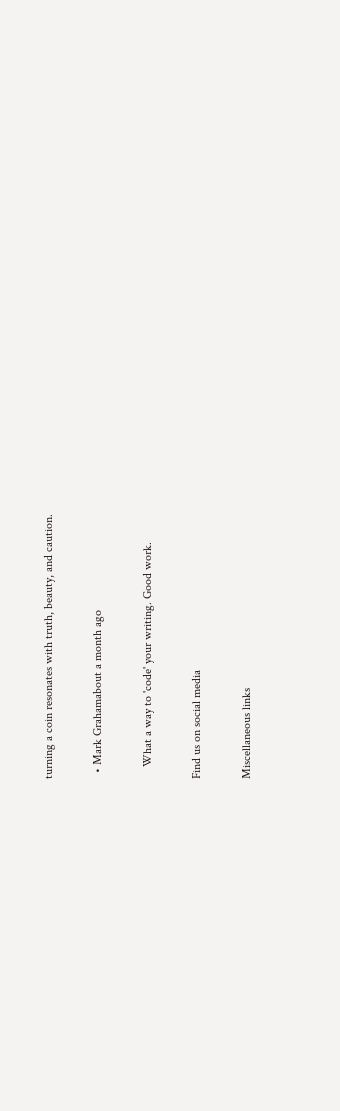turning a coin resonates with truth, beauty, and caution.

  • Mark Grahamabout a month ago

    What a way to 'code' your writing. Good work.

Find us on social media

Miscellaneous links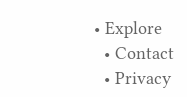• Explore
  • Contact
  • Privacy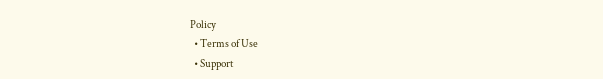Policy
  • Terms of Use
  • Support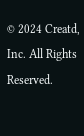© 2024 Creatd, Inc. All Rights Reserved.